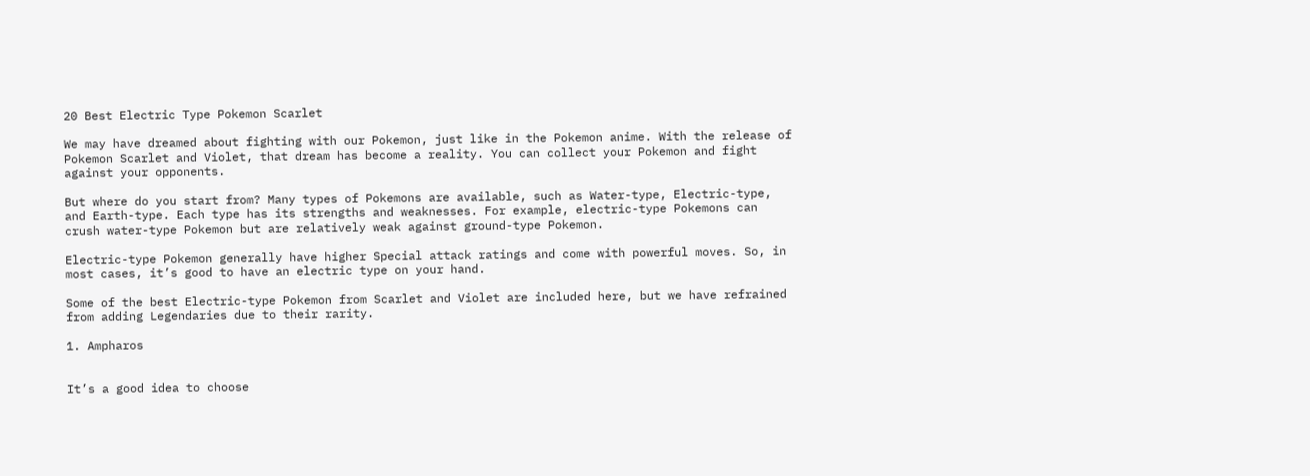20 Best Electric Type Pokemon Scarlet

We may have dreamed about fighting with our Pokemon, just like in the Pokemon anime. With the release of Pokemon Scarlet and Violet, that dream has become a reality. You can collect your Pokemon and fight against your opponents.

But where do you start from? Many types of Pokemons are available, such as Water-type, Electric-type, and Earth-type. Each type has its strengths and weaknesses. For example, electric-type Pokemons can crush water-type Pokemon but are relatively weak against ground-type Pokemon.

Electric-type Pokemon generally have higher Special attack ratings and come with powerful moves. So, in most cases, it’s good to have an electric type on your hand.

Some of the best Electric-type Pokemon from Scarlet and Violet are included here, but we have refrained from adding Legendaries due to their rarity.

1. Ampharos


It’s a good idea to choose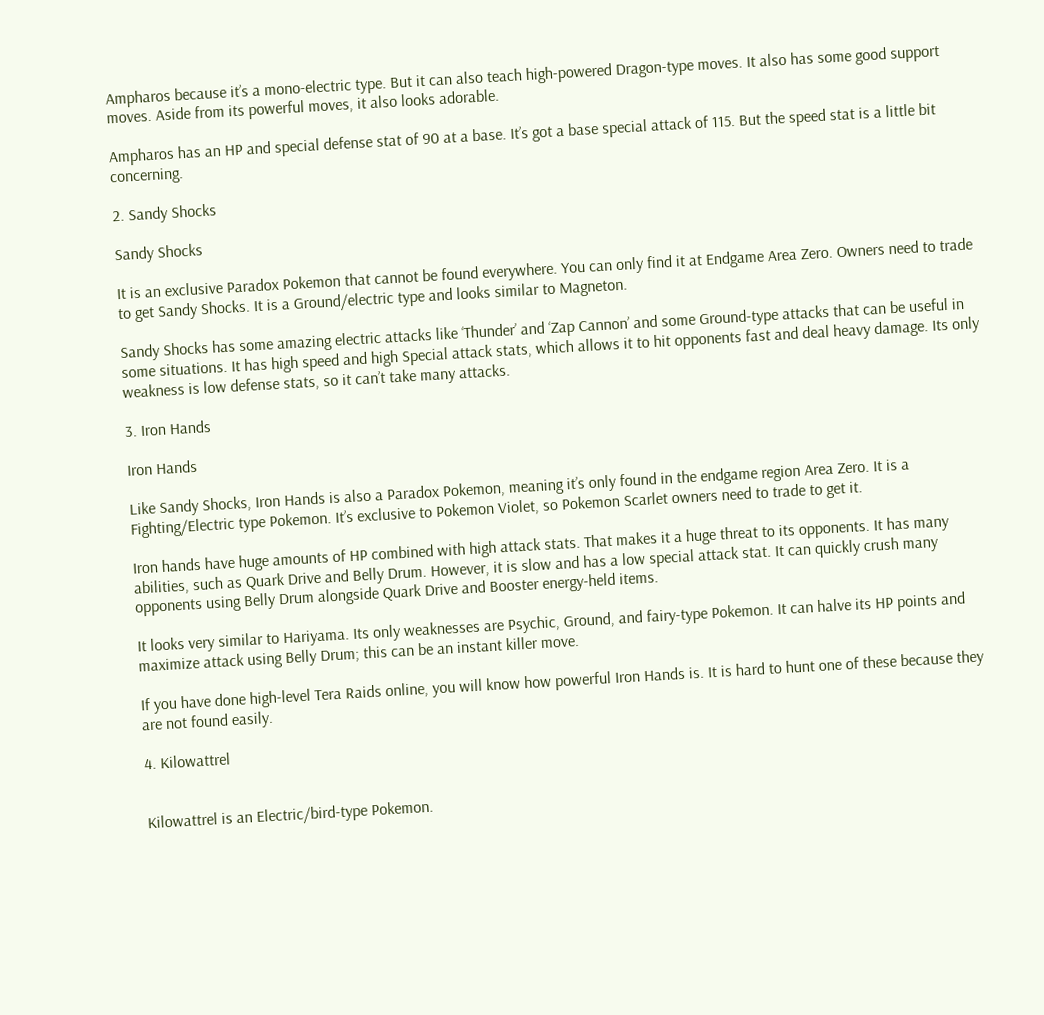Ampharos because it’s a mono-electric type. But it can also teach high-powered Dragon-type moves. It also has some good support moves. Aside from its powerful moves, it also looks adorable.

Ampharos has an HP and special defense stat of 90 at a base. It’s got a base special attack of 115. But the speed stat is a little bit concerning.

2. Sandy Shocks

Sandy Shocks

It is an exclusive Paradox Pokemon that cannot be found everywhere. You can only find it at Endgame Area Zero. Owners need to trade to get Sandy Shocks. It is a Ground/electric type and looks similar to Magneton.

Sandy Shocks has some amazing electric attacks like ‘Thunder’ and ‘Zap Cannon’ and some Ground-type attacks that can be useful in some situations. It has high speed and high Special attack stats, which allows it to hit opponents fast and deal heavy damage. Its only weakness is low defense stats, so it can’t take many attacks.

3. Iron Hands

Iron Hands

Like Sandy Shocks, Iron Hands is also a Paradox Pokemon, meaning it’s only found in the endgame region Area Zero. It is a Fighting/Electric type Pokemon. It’s exclusive to Pokemon Violet, so Pokemon Scarlet owners need to trade to get it.

Iron hands have huge amounts of HP combined with high attack stats. That makes it a huge threat to its opponents. It has many abilities, such as Quark Drive and Belly Drum. However, it is slow and has a low special attack stat. It can quickly crush many opponents using Belly Drum alongside Quark Drive and Booster energy-held items.

It looks very similar to Hariyama. Its only weaknesses are Psychic, Ground, and fairy-type Pokemon. It can halve its HP points and maximize attack using Belly Drum; this can be an instant killer move.

If you have done high-level Tera Raids online, you will know how powerful Iron Hands is. It is hard to hunt one of these because they are not found easily.

4. Kilowattrel


Kilowattrel is an Electric/bird-type Pokemon.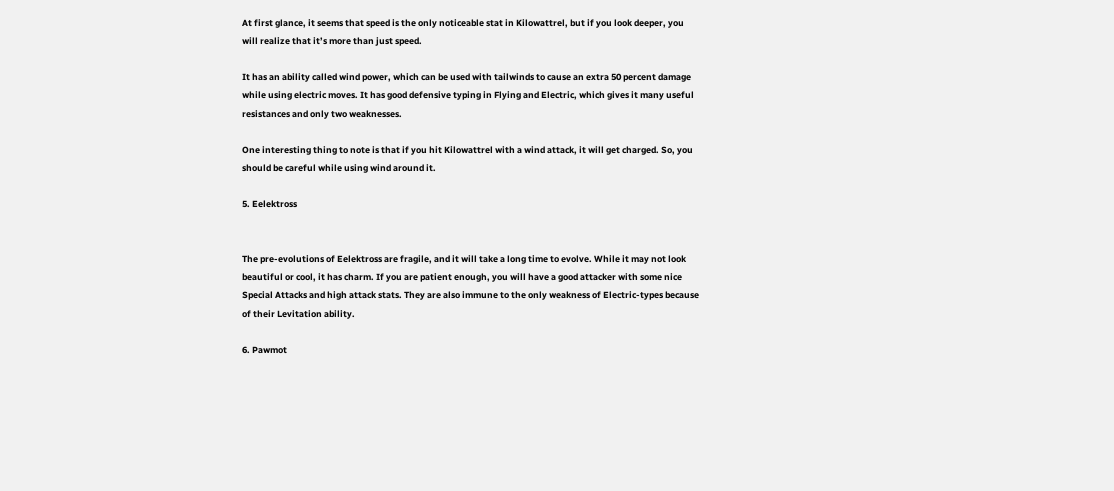At first glance, it seems that speed is the only noticeable stat in Kilowattrel, but if you look deeper, you will realize that it’s more than just speed.

It has an ability called wind power, which can be used with tailwinds to cause an extra 50 percent damage while using electric moves. It has good defensive typing in Flying and Electric, which gives it many useful resistances and only two weaknesses.

One interesting thing to note is that if you hit Kilowattrel with a wind attack, it will get charged. So, you should be careful while using wind around it.

5. Eelektross


The pre-evolutions of Eelektross are fragile, and it will take a long time to evolve. While it may not look beautiful or cool, it has charm. If you are patient enough, you will have a good attacker with some nice Special Attacks and high attack stats. They are also immune to the only weakness of Electric-types because of their Levitation ability.

6. Pawmot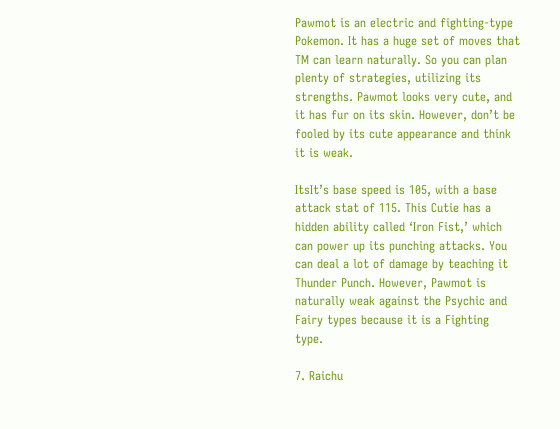Pawmot is an electric and fighting-type Pokemon. It has a huge set of moves that TM can learn naturally. So you can plan plenty of strategies, utilizing its strengths. Pawmot looks very cute, and it has fur on its skin. However, don’t be fooled by its cute appearance and think it is weak.

ItsIt’s base speed is 105, with a base attack stat of 115. This Cutie has a hidden ability called ‘Iron Fist,’ which can power up its punching attacks. You can deal a lot of damage by teaching it Thunder Punch. However, Pawmot is naturally weak against the Psychic and Fairy types because it is a Fighting type.

7. Raichu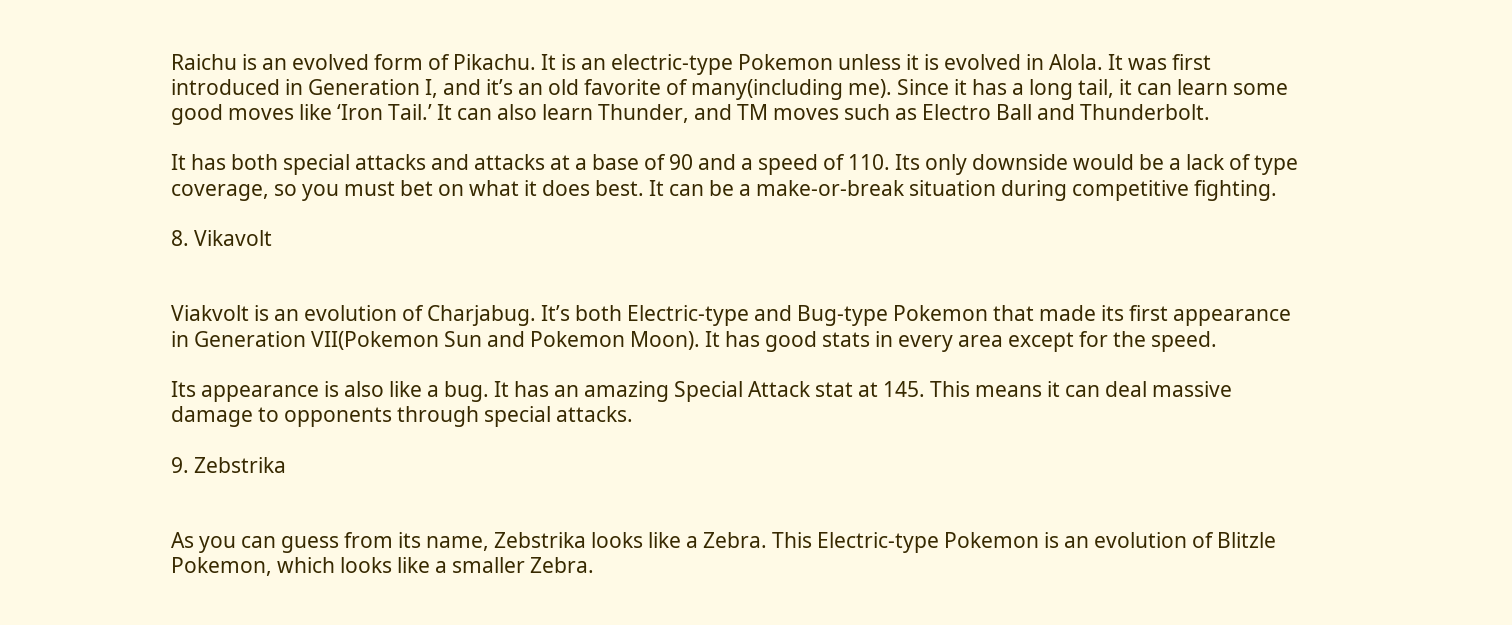Raichu is an evolved form of Pikachu. It is an electric-type Pokemon unless it is evolved in Alola. It was first introduced in Generation I, and it’s an old favorite of many(including me). Since it has a long tail, it can learn some good moves like ‘Iron Tail.’ It can also learn Thunder, and TM moves such as Electro Ball and Thunderbolt.

It has both special attacks and attacks at a base of 90 and a speed of 110. Its only downside would be a lack of type coverage, so you must bet on what it does best. It can be a make-or-break situation during competitive fighting.

8. Vikavolt


Viakvolt is an evolution of Charjabug. It’s both Electric-type and Bug-type Pokemon that made its first appearance in Generation VII(Pokemon Sun and Pokemon Moon). It has good stats in every area except for the speed.

Its appearance is also like a bug. It has an amazing Special Attack stat at 145. This means it can deal massive damage to opponents through special attacks.

9. Zebstrika


As you can guess from its name, Zebstrika looks like a Zebra. This Electric-type Pokemon is an evolution of Blitzle Pokemon, which looks like a smaller Zebra.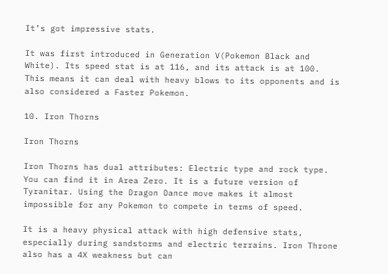It’s got impressive stats.

It was first introduced in Generation V(Pokemon Black and White). Its speed stat is at 116, and its attack is at 100. This means it can deal with heavy blows to its opponents and is also considered a Faster Pokemon.

10. Iron Thorns

Iron Thorns

Iron Thorns has dual attributes: Electric type and rock type. You can find it in Area Zero. It is a future version of Tyranitar. Using the Dragon Dance move makes it almost impossible for any Pokemon to compete in terms of speed.

It is a heavy physical attack with high defensive stats, especially during sandstorms and electric terrains. Iron Throne also has a 4X weakness but can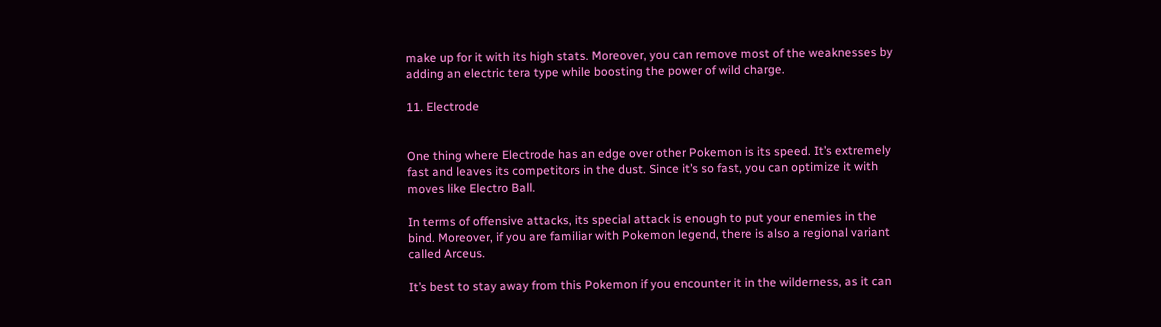make up for it with its high stats. Moreover, you can remove most of the weaknesses by adding an electric tera type while boosting the power of wild charge.

11. Electrode


One thing where Electrode has an edge over other Pokemon is its speed. It’s extremely fast and leaves its competitors in the dust. Since it’s so fast, you can optimize it with moves like Electro Ball.

In terms of offensive attacks, its special attack is enough to put your enemies in the bind. Moreover, if you are familiar with Pokemon legend, there is also a regional variant called Arceus.

It’s best to stay away from this Pokemon if you encounter it in the wilderness, as it can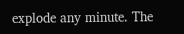explode any minute. The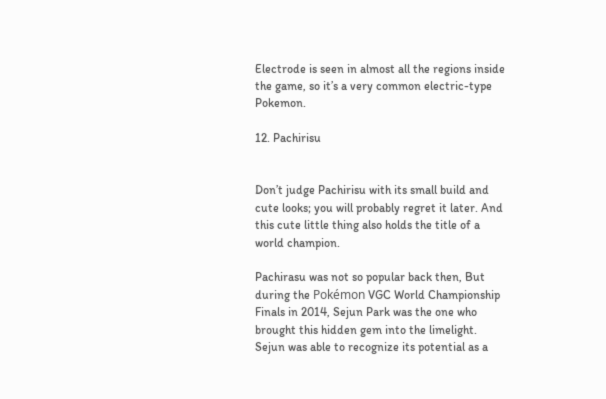Electrode is seen in almost all the regions inside the game, so it’s a very common electric-type Pokemon.

12. Pachirisu


Don’t judge Pachirisu with its small build and cute looks; you will probably regret it later. And this cute little thing also holds the title of a world champion.

Pachirasu was not so popular back then, But during the Pokémon VGC World Championship Finals in 2014, Sejun Park was the one who brought this hidden gem into the limelight. Sejun was able to recognize its potential as a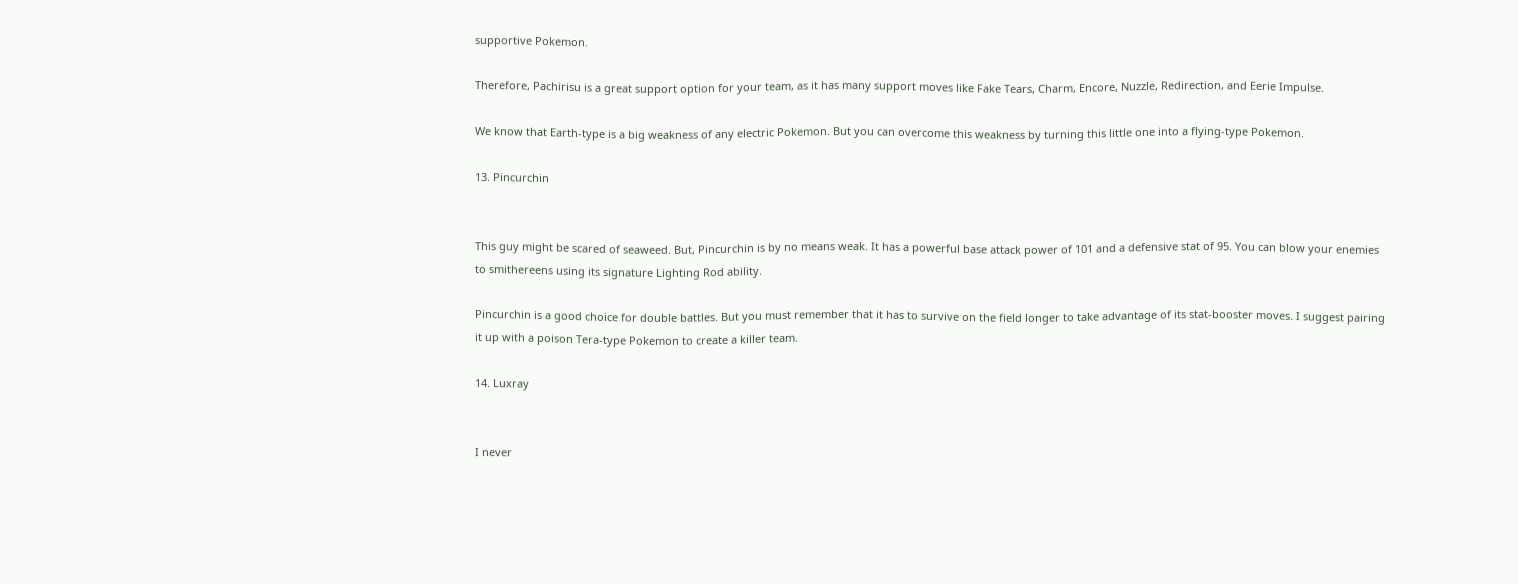supportive Pokemon.

Therefore, Pachirisu is a great support option for your team, as it has many support moves like Fake Tears, Charm, Encore, Nuzzle, Redirection, and Eerie Impulse.

We know that Earth-type is a big weakness of any electric Pokemon. But you can overcome this weakness by turning this little one into a flying-type Pokemon.

13. Pincurchin


This guy might be scared of seaweed. But, Pincurchin is by no means weak. It has a powerful base attack power of 101 and a defensive stat of 95. You can blow your enemies to smithereens using its signature Lighting Rod ability.

Pincurchin is a good choice for double battles. But you must remember that it has to survive on the field longer to take advantage of its stat-booster moves. I suggest pairing it up with a poison Tera-type Pokemon to create a killer team.

14. Luxray


I never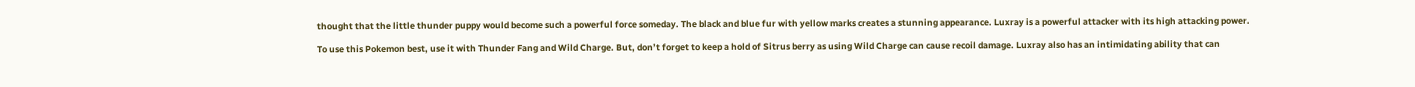thought that the little thunder puppy would become such a powerful force someday. The black and blue fur with yellow marks creates a stunning appearance. Luxray is a powerful attacker with its high attacking power.

To use this Pokemon best, use it with Thunder Fang and Wild Charge. But, don’t forget to keep a hold of Sitrus berry as using Wild Charge can cause recoil damage. Luxray also has an intimidating ability that can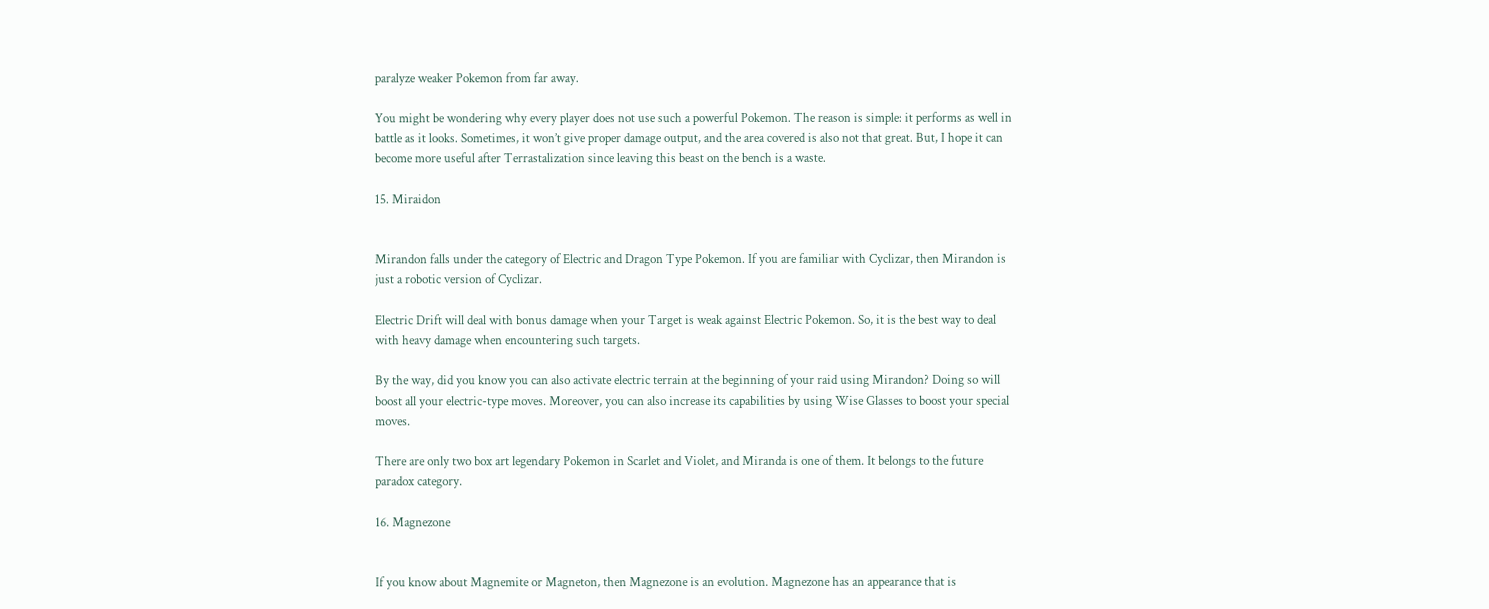paralyze weaker Pokemon from far away.

You might be wondering why every player does not use such a powerful Pokemon. The reason is simple: it performs as well in battle as it looks. Sometimes, it won’t give proper damage output, and the area covered is also not that great. But, I hope it can become more useful after Terrastalization since leaving this beast on the bench is a waste.

15. Miraidon


Mirandon falls under the category of Electric and Dragon Type Pokemon. If you are familiar with Cyclizar, then Mirandon is just a robotic version of Cyclizar.

Electric Drift will deal with bonus damage when your Target is weak against Electric Pokemon. So, it is the best way to deal with heavy damage when encountering such targets.

By the way, did you know you can also activate electric terrain at the beginning of your raid using Mirandon? Doing so will boost all your electric-type moves. Moreover, you can also increase its capabilities by using Wise Glasses to boost your special moves.

There are only two box art legendary Pokemon in Scarlet and Violet, and Miranda is one of them. It belongs to the future paradox category.

16. Magnezone


If you know about Magnemite or Magneton, then Magnezone is an evolution. Magnezone has an appearance that is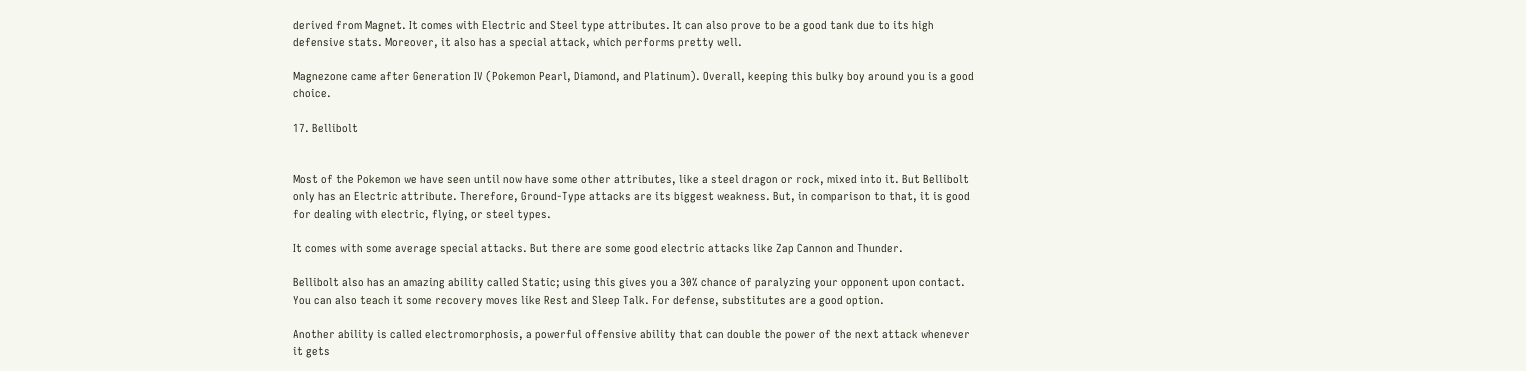derived from Magnet. It comes with Electric and Steel type attributes. It can also prove to be a good tank due to its high defensive stats. Moreover, it also has a special attack, which performs pretty well.

Magnezone came after Generation IV (Pokemon Pearl, Diamond, and Platinum). Overall, keeping this bulky boy around you is a good choice.

17. Bellibolt


Most of the Pokemon we have seen until now have some other attributes, like a steel dragon or rock, mixed into it. But Bellibolt only has an Electric attribute. Therefore, Ground-Type attacks are its biggest weakness. But, in comparison to that, it is good for dealing with electric, flying, or steel types.

It comes with some average special attacks. But there are some good electric attacks like Zap Cannon and Thunder.

Bellibolt also has an amazing ability called Static; using this gives you a 30% chance of paralyzing your opponent upon contact. You can also teach it some recovery moves like Rest and Sleep Talk. For defense, substitutes are a good option.

Another ability is called electromorphosis, a powerful offensive ability that can double the power of the next attack whenever it gets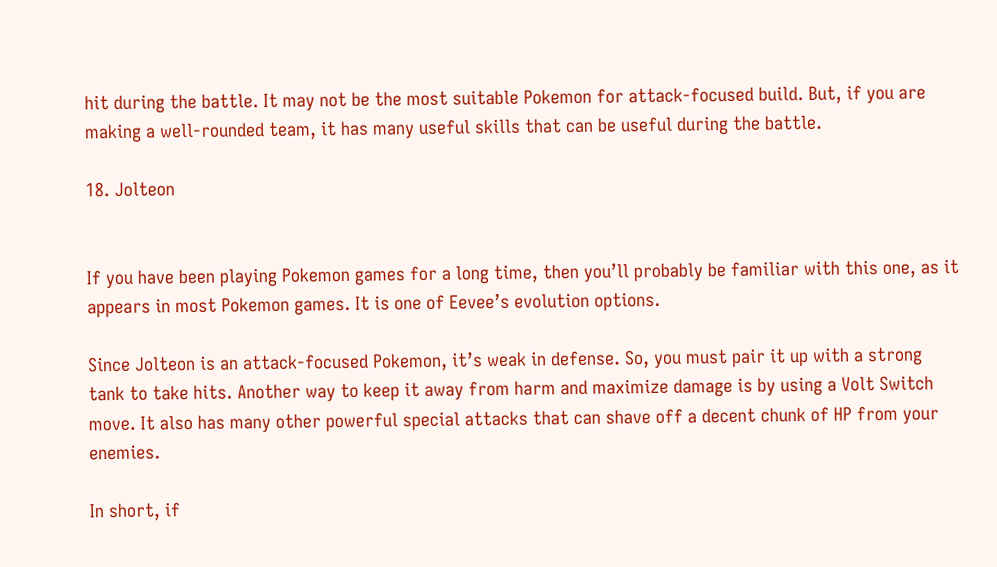hit during the battle. It may not be the most suitable Pokemon for attack-focused build. But, if you are making a well-rounded team, it has many useful skills that can be useful during the battle.

18. Jolteon


If you have been playing Pokemon games for a long time, then you’ll probably be familiar with this one, as it appears in most Pokemon games. It is one of Eevee’s evolution options.

Since Jolteon is an attack-focused Pokemon, it’s weak in defense. So, you must pair it up with a strong tank to take hits. Another way to keep it away from harm and maximize damage is by using a Volt Switch move. It also has many other powerful special attacks that can shave off a decent chunk of HP from your enemies.

In short, if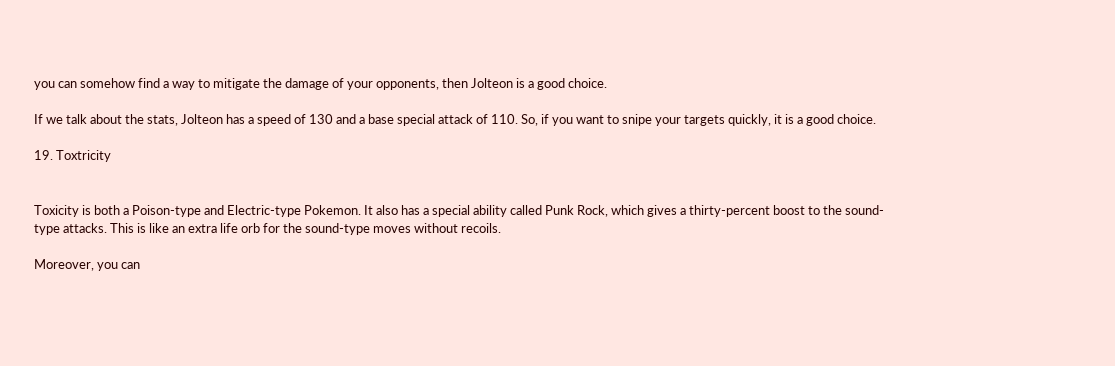you can somehow find a way to mitigate the damage of your opponents, then Jolteon is a good choice.

If we talk about the stats, Jolteon has a speed of 130 and a base special attack of 110. So, if you want to snipe your targets quickly, it is a good choice.

19. Toxtricity


Toxicity is both a Poison-type and Electric-type Pokemon. It also has a special ability called Punk Rock, which gives a thirty-percent boost to the sound-type attacks. This is like an extra life orb for the sound-type moves without recoils.

Moreover, you can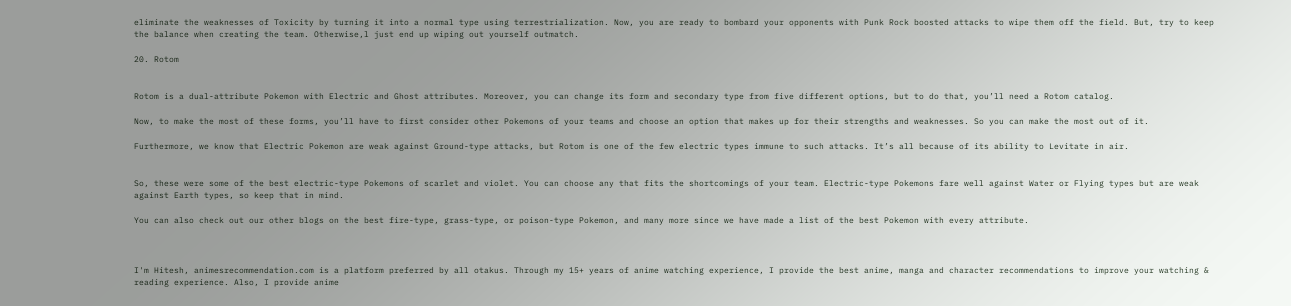eliminate the weaknesses of Toxicity by turning it into a normal type using terrestrialization. Now, you are ready to bombard your opponents with Punk Rock boosted attacks to wipe them off the field. But, try to keep the balance when creating the team. Otherwise,l just end up wiping out yourself outmatch.

20. Rotom


Rotom is a dual-attribute Pokemon with Electric and Ghost attributes. Moreover, you can change its form and secondary type from five different options, but to do that, you’ll need a Rotom catalog.

Now, to make the most of these forms, you’ll have to first consider other Pokemons of your teams and choose an option that makes up for their strengths and weaknesses. So you can make the most out of it.

Furthermore, we know that Electric Pokemon are weak against Ground-type attacks, but Rotom is one of the few electric types immune to such attacks. It’s all because of its ability to Levitate in air.


So, these were some of the best electric-type Pokemons of scarlet and violet. You can choose any that fits the shortcomings of your team. Electric-type Pokemons fare well against Water or Flying types but are weak against Earth types, so keep that in mind.

You can also check out our other blogs on the best fire-type, grass-type, or poison-type Pokemon, and many more since we have made a list of the best Pokemon with every attribute.



I'm Hitesh, animesrecommendation.com is a platform preferred by all otakus. Through my 15+ years of anime watching experience, I provide the best anime, manga and character recommendations to improve your watching & reading experience. Also, I provide anime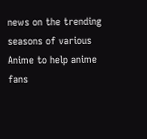news on the trending seasons of various Anime to help anime fans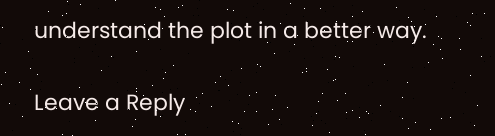understand the plot in a better way.

Leave a Reply